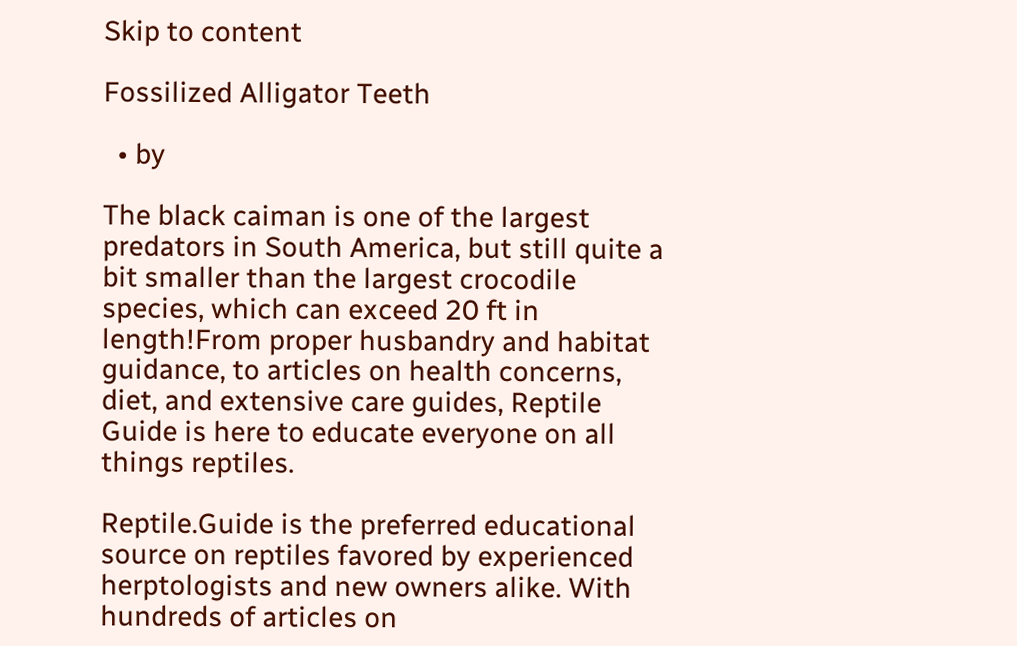Skip to content

Fossilized Alligator Teeth

  • by

The black caiman is one of the largest predators in South America, but still quite a bit smaller than the largest crocodile species, which can exceed 20 ft in length!From proper husbandry and habitat guidance, to articles on health concerns, diet, and extensive care guides, Reptile Guide is here to educate everyone on all things reptiles.

Reptile.Guide is the preferred educational source on reptiles favored by experienced herptologists and new owners alike. With hundreds of articles on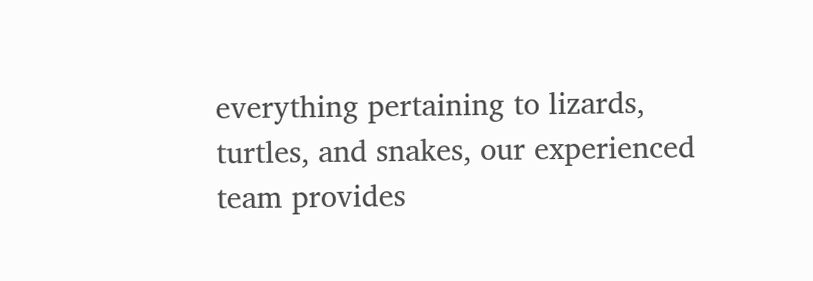everything pertaining to lizards, turtles, and snakes, our experienced team provides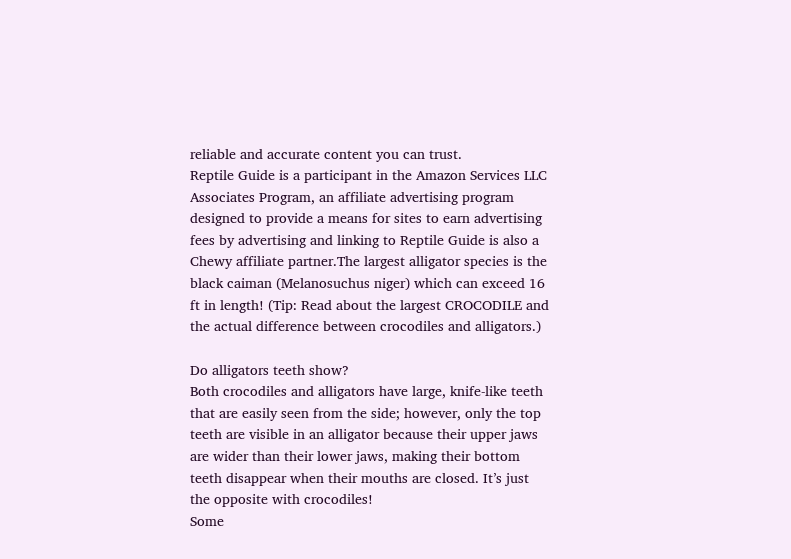reliable and accurate content you can trust.
Reptile Guide is a participant in the Amazon Services LLC Associates Program, an affiliate advertising program designed to provide a means for sites to earn advertising fees by advertising and linking to Reptile Guide is also a Chewy affiliate partner.The largest alligator species is the black caiman (Melanosuchus niger) which can exceed 16 ft in length! (Tip: Read about the largest CROCODILE and the actual difference between crocodiles and alligators.)

Do alligators teeth show?
Both crocodiles and alligators have large, knife-like teeth that are easily seen from the side; however, only the top teeth are visible in an alligator because their upper jaws are wider than their lower jaws, making their bottom teeth disappear when their mouths are closed. It’s just the opposite with crocodiles!
Some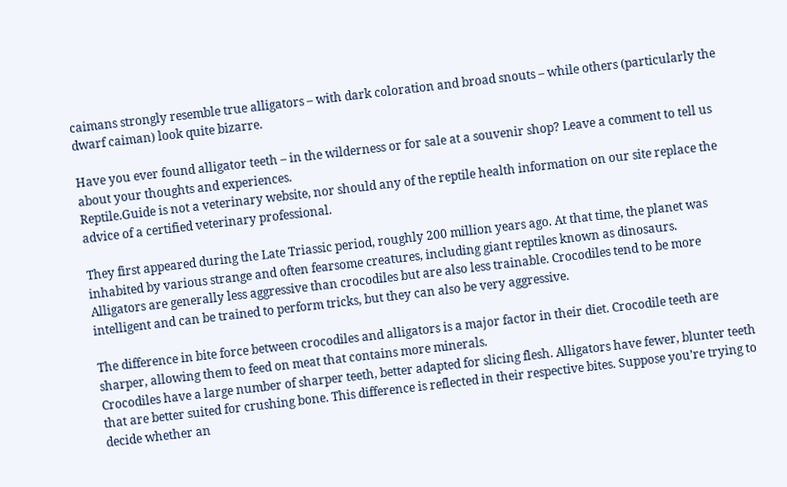caimans strongly resemble true alligators – with dark coloration and broad snouts – while others (particularly the dwarf caiman) look quite bizarre.

Have you ever found alligator teeth – in the wilderness or for sale at a souvenir shop? Leave a comment to tell us about your thoughts and experiences.
Reptile.Guide is not a veterinary website, nor should any of the reptile health information on our site replace the advice of a certified veterinary professional.

They first appeared during the Late Triassic period, roughly 200 million years ago. At that time, the planet was inhabited by various strange and often fearsome creatures, including giant reptiles known as dinosaurs.
Alligators are generally less aggressive than crocodiles but are also less trainable. Crocodiles tend to be more intelligent and can be trained to perform tricks, but they can also be very aggressive.

The difference in bite force between crocodiles and alligators is a major factor in their diet. Crocodile teeth are sharper, allowing them to feed on meat that contains more minerals.
Crocodiles have a large number of sharper teeth, better adapted for slicing flesh. Alligators have fewer, blunter teeth that are better suited for crushing bone. This difference is reflected in their respective bites. Suppose you’re trying to decide whether an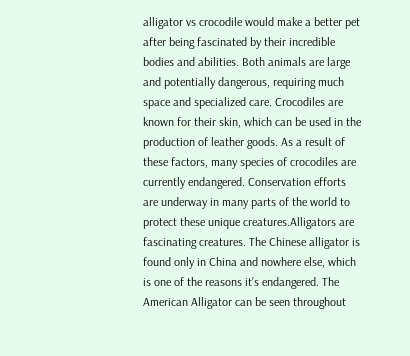alligator vs crocodile would make a better pet after being fascinated by their incredible bodies and abilities. Both animals are large and potentially dangerous, requiring much space and specialized care. Crocodiles are known for their skin, which can be used in the production of leather goods. As a result of these factors, many species of crocodiles are currently endangered. Conservation efforts are underway in many parts of the world to protect these unique creatures.Alligators are fascinating creatures. The Chinese alligator is found only in China and nowhere else, which is one of the reasons it’s endangered. The American Alligator can be seen throughout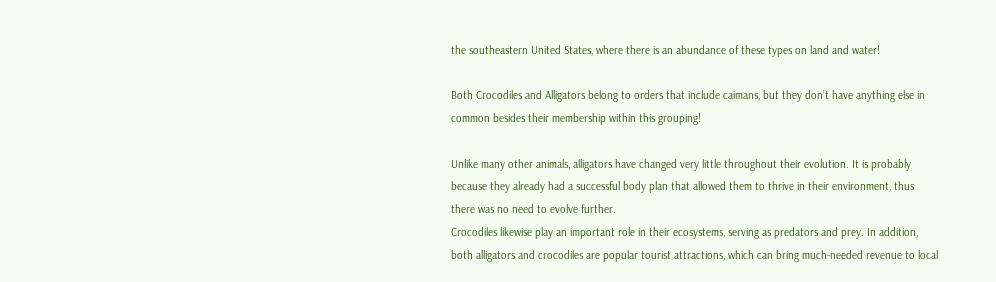the southeastern United States, where there is an abundance of these types on land and water!

Both Crocodiles and Alligators belong to orders that include caimans, but they don’t have anything else in common besides their membership within this grouping!

Unlike many other animals, alligators have changed very little throughout their evolution. It is probably because they already had a successful body plan that allowed them to thrive in their environment, thus there was no need to evolve further.
Crocodiles likewise play an important role in their ecosystems, serving as predators and prey. In addition, both alligators and crocodiles are popular tourist attractions, which can bring much-needed revenue to local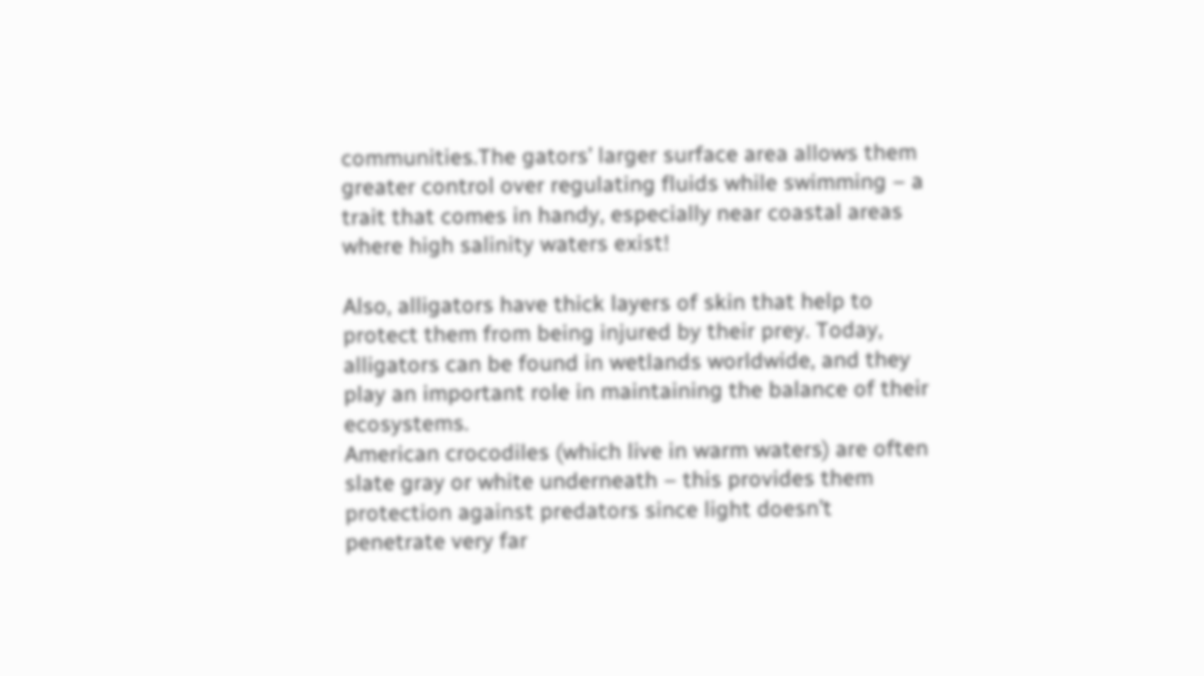communities.The gators’ larger surface area allows them greater control over regulating fluids while swimming – a trait that comes in handy, especially near coastal areas where high salinity waters exist!

Also, alligators have thick layers of skin that help to protect them from being injured by their prey. Today, alligators can be found in wetlands worldwide, and they play an important role in maintaining the balance of their ecosystems.
American crocodiles (which live in warm waters) are often slate gray or white underneath – this provides them protection against predators since light doesn’t penetrate very far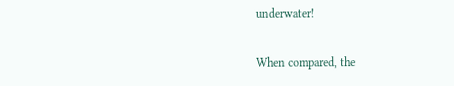underwater!

When compared, the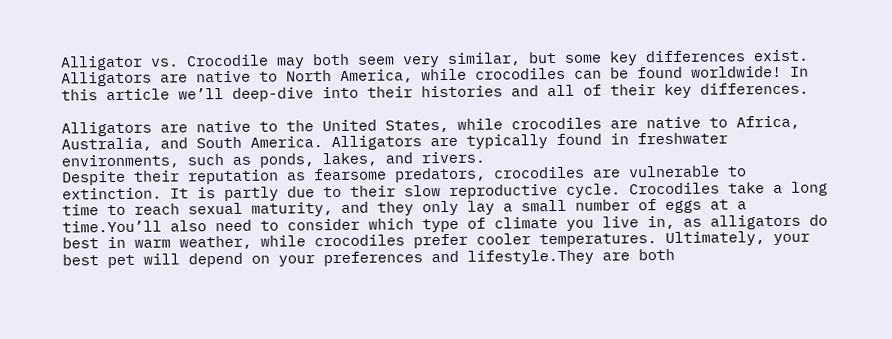Alligator vs. Crocodile may both seem very similar, but some key differences exist. Alligators are native to North America, while crocodiles can be found worldwide! In this article we’ll deep-dive into their histories and all of their key differences.

Alligators are native to the United States, while crocodiles are native to Africa, Australia, and South America. Alligators are typically found in freshwater environments, such as ponds, lakes, and rivers.
Despite their reputation as fearsome predators, crocodiles are vulnerable to extinction. It is partly due to their slow reproductive cycle. Crocodiles take a long time to reach sexual maturity, and they only lay a small number of eggs at a time.You’ll also need to consider which type of climate you live in, as alligators do best in warm weather, while crocodiles prefer cooler temperatures. Ultimately, your best pet will depend on your preferences and lifestyle.They are both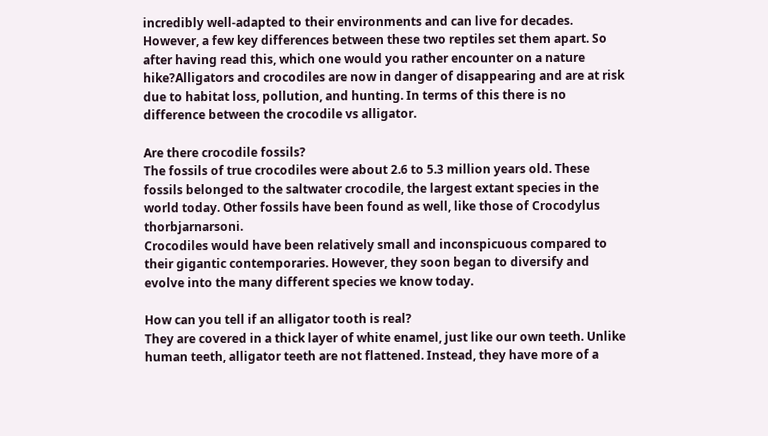incredibly well-adapted to their environments and can live for decades. However, a few key differences between these two reptiles set them apart. So after having read this, which one would you rather encounter on a nature hike?Alligators and crocodiles are now in danger of disappearing and are at risk due to habitat loss, pollution, and hunting. In terms of this there is no difference between the crocodile vs alligator.

Are there crocodile fossils?
The fossils of true crocodiles were about 2.6 to 5.3 million years old. These fossils belonged to the saltwater crocodile, the largest extant species in the world today. Other fossils have been found as well, like those of Crocodylus thorbjarnarsoni.
Crocodiles would have been relatively small and inconspicuous compared to their gigantic contemporaries. However, they soon began to diversify and evolve into the many different species we know today.

How can you tell if an alligator tooth is real?
They are covered in a thick layer of white enamel, just like our own teeth. Unlike human teeth, alligator teeth are not flattened. Instead, they have more of a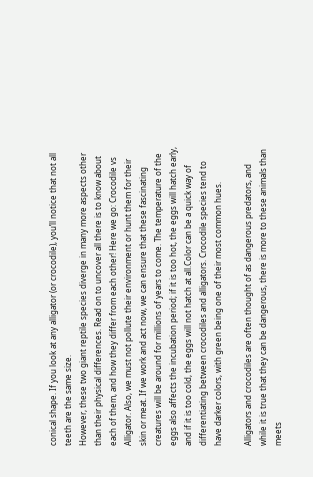conical shape. If you look at any alligator (or crocodile), you’ll notice that not all teeth are the same size.
However, these two giant reptile species diverge in many more aspects other than their physical differences. Read on to uncover all there is to know about each of them, and how they differ from each other! Here we go: Crocodile vs Alligator. Also, we must not pollute their environment or hunt them for their skin or meat. If we work and act now, we can ensure that these fascinating creatures will be around for millions of years to come. The temperature of the eggs also affects the incubation period; if it is too hot, the eggs will hatch early, and if it is too cold, the eggs will not hatch at all.Color can be a quick way of differentiating between crocodiles and alligators. Crocodile species tend to have darker colors, with green being one of their most common hues.

Alligators and crocodiles are often thought of as dangerous predators, and while it is true that they can be dangerous, there is more to these animals than meets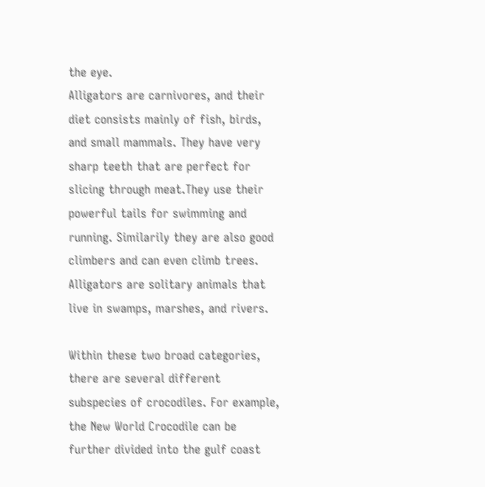the eye.
Alligators are carnivores, and their diet consists mainly of fish, birds, and small mammals. They have very sharp teeth that are perfect for slicing through meat.They use their powerful tails for swimming and running. Similarily they are also good climbers and can even climb trees. Alligators are solitary animals that live in swamps, marshes, and rivers.

Within these two broad categories, there are several different subspecies of crocodiles. For example, the New World Crocodile can be further divided into the gulf coast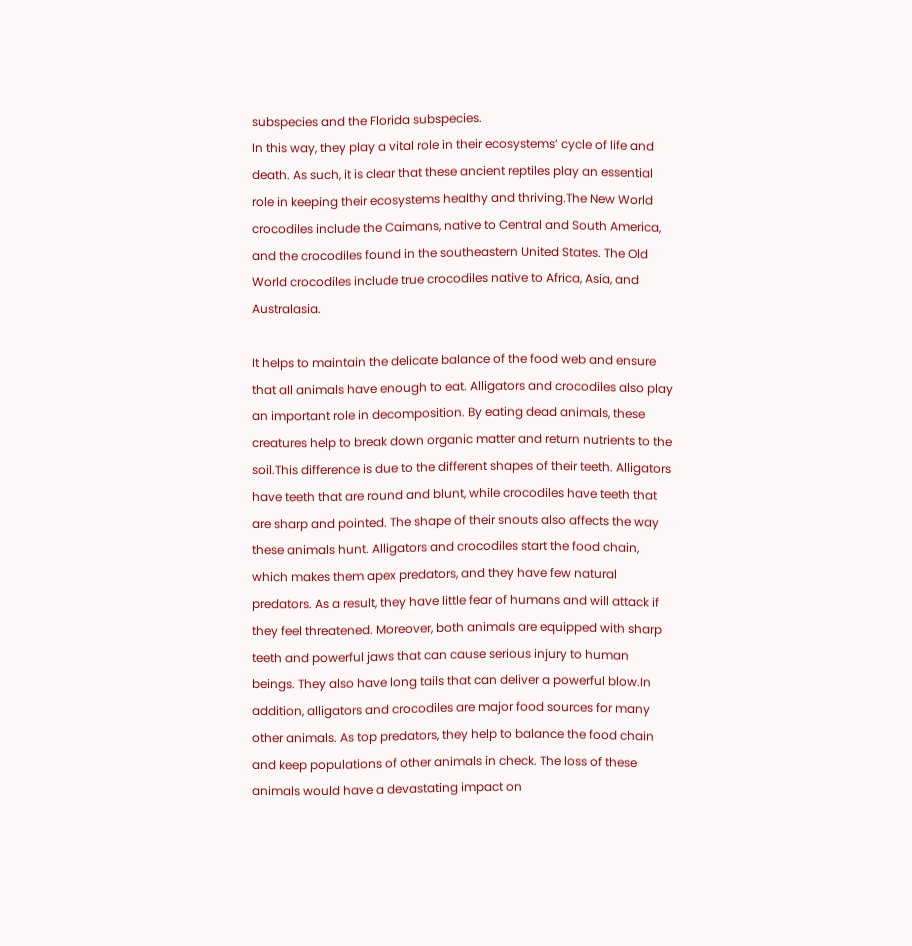subspecies and the Florida subspecies.
In this way, they play a vital role in their ecosystems’ cycle of life and death. As such, it is clear that these ancient reptiles play an essential role in keeping their ecosystems healthy and thriving.The New World crocodiles include the Caimans, native to Central and South America, and the crocodiles found in the southeastern United States. The Old World crocodiles include true crocodiles native to Africa, Asia, and Australasia.

It helps to maintain the delicate balance of the food web and ensure that all animals have enough to eat. Alligators and crocodiles also play an important role in decomposition. By eating dead animals, these creatures help to break down organic matter and return nutrients to the soil.This difference is due to the different shapes of their teeth. Alligators have teeth that are round and blunt, while crocodiles have teeth that are sharp and pointed. The shape of their snouts also affects the way these animals hunt. Alligators and crocodiles start the food chain, which makes them apex predators, and they have few natural predators. As a result, they have little fear of humans and will attack if they feel threatened. Moreover, both animals are equipped with sharp teeth and powerful jaws that can cause serious injury to human beings. They also have long tails that can deliver a powerful blow.In addition, alligators and crocodiles are major food sources for many other animals. As top predators, they help to balance the food chain and keep populations of other animals in check. The loss of these animals would have a devastating impact on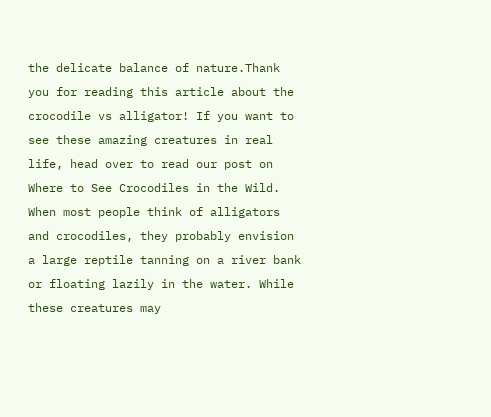the delicate balance of nature.Thank you for reading this article about the crocodile vs alligator! If you want to see these amazing creatures in real life, head over to read our post on Where to See Crocodiles in the Wild. When most people think of alligators and crocodiles, they probably envision a large reptile tanning on a river bank or floating lazily in the water. While these creatures may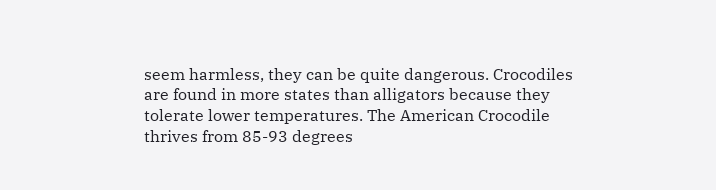seem harmless, they can be quite dangerous. Crocodiles are found in more states than alligators because they tolerate lower temperatures. The American Crocodile thrives from 85-93 degrees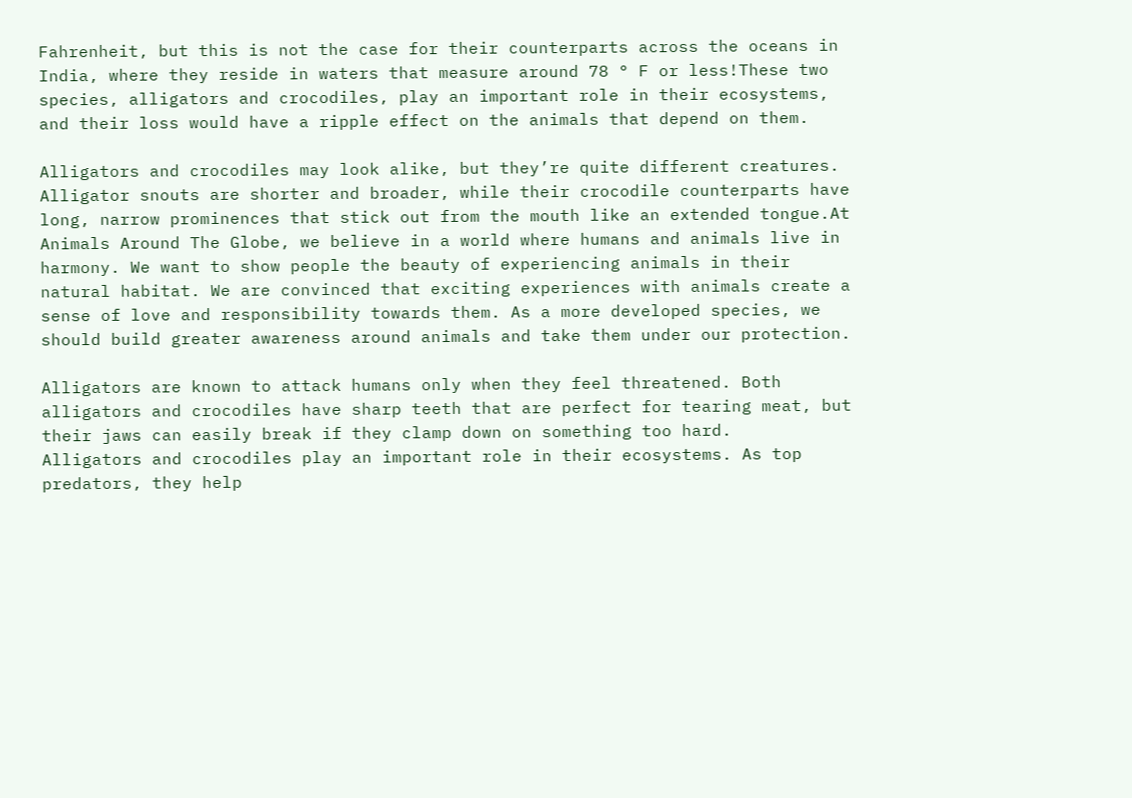Fahrenheit, but this is not the case for their counterparts across the oceans in India, where they reside in waters that measure around 78 ° F or less!These two species, alligators and crocodiles, play an important role in their ecosystems, and their loss would have a ripple effect on the animals that depend on them.

Alligators and crocodiles may look alike, but they’re quite different creatures. Alligator snouts are shorter and broader, while their crocodile counterparts have long, narrow prominences that stick out from the mouth like an extended tongue.At Animals Around The Globe, we believe in a world where humans and animals live in harmony. We want to show people the beauty of experiencing animals in their natural habitat. We are convinced that exciting experiences with animals create a sense of love and responsibility towards them. As a more developed species, we should build greater awareness around animals and take them under our protection.

Alligators are known to attack humans only when they feel threatened. Both alligators and crocodiles have sharp teeth that are perfect for tearing meat, but their jaws can easily break if they clamp down on something too hard.
Alligators and crocodiles play an important role in their ecosystems. As top predators, they help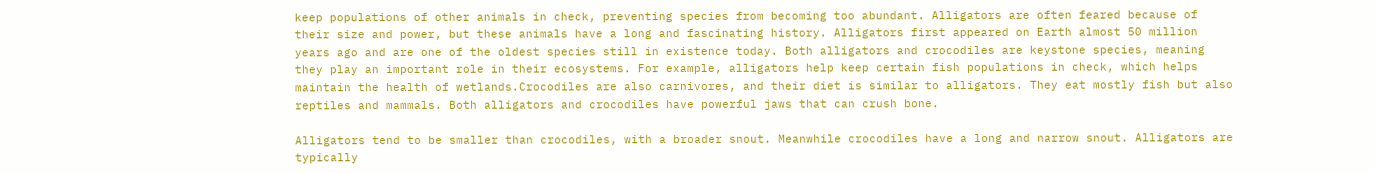keep populations of other animals in check, preventing species from becoming too abundant. Alligators are often feared because of their size and power, but these animals have a long and fascinating history. Alligators first appeared on Earth almost 50 million years ago and are one of the oldest species still in existence today. Both alligators and crocodiles are keystone species, meaning they play an important role in their ecosystems. For example, alligators help keep certain fish populations in check, which helps maintain the health of wetlands.Crocodiles are also carnivores, and their diet is similar to alligators. They eat mostly fish but also reptiles and mammals. Both alligators and crocodiles have powerful jaws that can crush bone.

Alligators tend to be smaller than crocodiles, with a broader snout. Meanwhile crocodiles have a long and narrow snout. Alligators are typically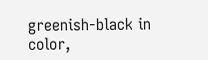greenish-black in color,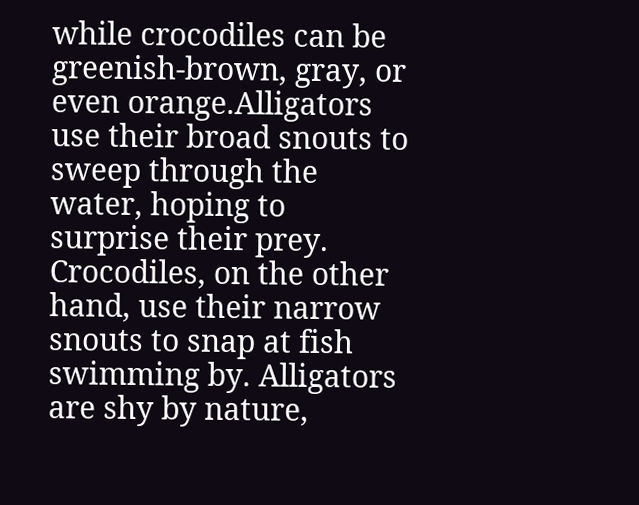while crocodiles can be greenish-brown, gray, or even orange.Alligators use their broad snouts to sweep through the water, hoping to surprise their prey. Crocodiles, on the other hand, use their narrow snouts to snap at fish swimming by. Alligators are shy by nature,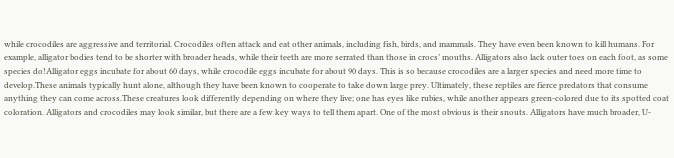while crocodiles are aggressive and territorial. Crocodiles often attack and eat other animals, including fish, birds, and mammals. They have even been known to kill humans. For example, alligator bodies tend to be shorter with broader heads, while their teeth are more serrated than those in crocs’ mouths. Alligators also lack outer toes on each foot, as some species do!Alligator eggs incubate for about 60 days, while crocodile eggs incubate for about 90 days. This is so because crocodiles are a larger species and need more time to develop.These animals typically hunt alone, although they have been known to cooperate to take down large prey. Ultimately, these reptiles are fierce predators that consume anything they can come across.These creatures look differently depending on where they live; one has eyes like rubies, while another appears green-colored due to its spotted coat coloration. Alligators and crocodiles may look similar, but there are a few key ways to tell them apart. One of the most obvious is their snouts. Alligators have much broader, U-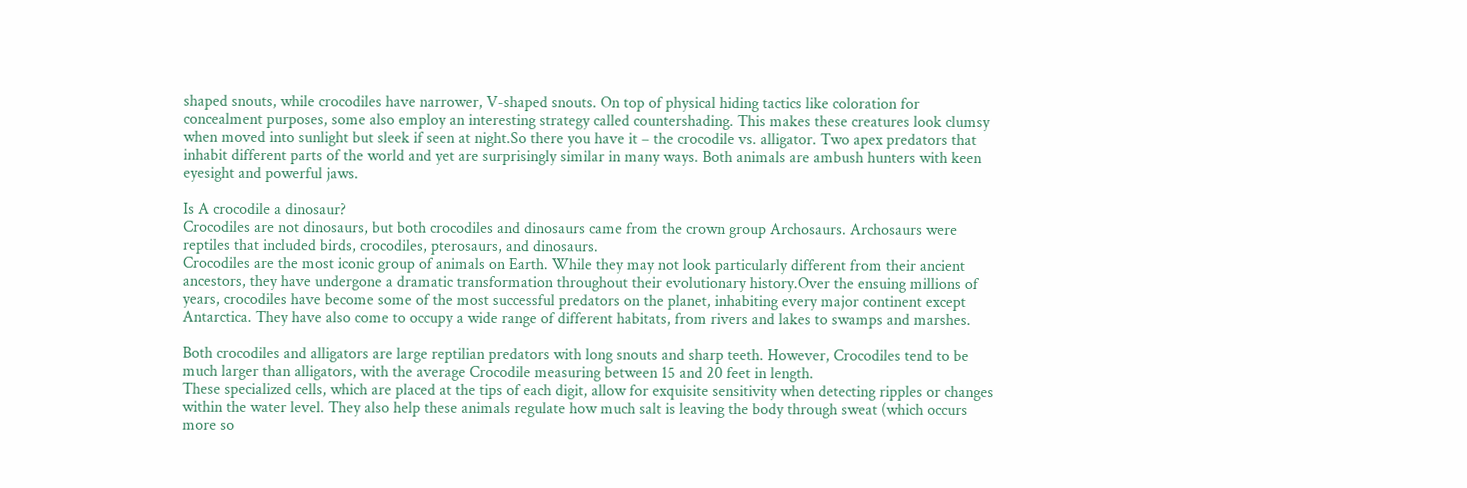shaped snouts, while crocodiles have narrower, V-shaped snouts. On top of physical hiding tactics like coloration for concealment purposes, some also employ an interesting strategy called countershading. This makes these creatures look clumsy when moved into sunlight but sleek if seen at night.So there you have it – the crocodile vs. alligator. Two apex predators that inhabit different parts of the world and yet are surprisingly similar in many ways. Both animals are ambush hunters with keen eyesight and powerful jaws.

Is A crocodile a dinosaur?
Crocodiles are not dinosaurs, but both crocodiles and dinosaurs came from the crown group Archosaurs. Archosaurs were reptiles that included birds, crocodiles, pterosaurs, and dinosaurs.
Crocodiles are the most iconic group of animals on Earth. While they may not look particularly different from their ancient ancestors, they have undergone a dramatic transformation throughout their evolutionary history.Over the ensuing millions of years, crocodiles have become some of the most successful predators on the planet, inhabiting every major continent except Antarctica. They have also come to occupy a wide range of different habitats, from rivers and lakes to swamps and marshes.

Both crocodiles and alligators are large reptilian predators with long snouts and sharp teeth. However, Crocodiles tend to be much larger than alligators, with the average Crocodile measuring between 15 and 20 feet in length.
These specialized cells, which are placed at the tips of each digit, allow for exquisite sensitivity when detecting ripples or changes within the water level. They also help these animals regulate how much salt is leaving the body through sweat (which occurs more so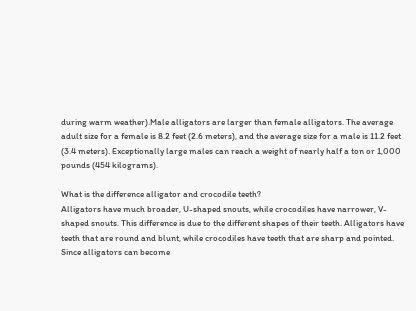during warm weather).Male alligators are larger than female alligators. The average adult size for a female is 8.2 feet (2.6 meters), and the average size for a male is 11.2 feet (3.4 meters). Exceptionally large males can reach a weight of nearly half a ton or 1,000 pounds (454 kilograms).

What is the difference alligator and crocodile teeth?
Alligators have much broader, U-shaped snouts, while crocodiles have narrower, V-shaped snouts. This difference is due to the different shapes of their teeth. Alligators have teeth that are round and blunt, while crocodiles have teeth that are sharp and pointed.
Since alligators can become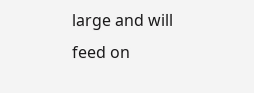large and will feed on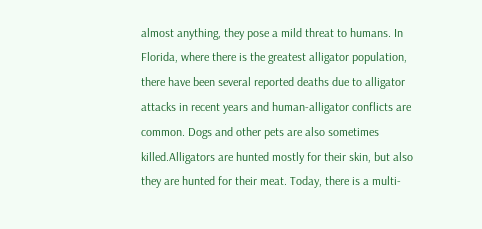almost anything, they pose a mild threat to humans. In Florida, where there is the greatest alligator population, there have been several reported deaths due to alligator attacks in recent years and human-alligator conflicts are common. Dogs and other pets are also sometimes killed.Alligators are hunted mostly for their skin, but also they are hunted for their meat. Today, there is a multi-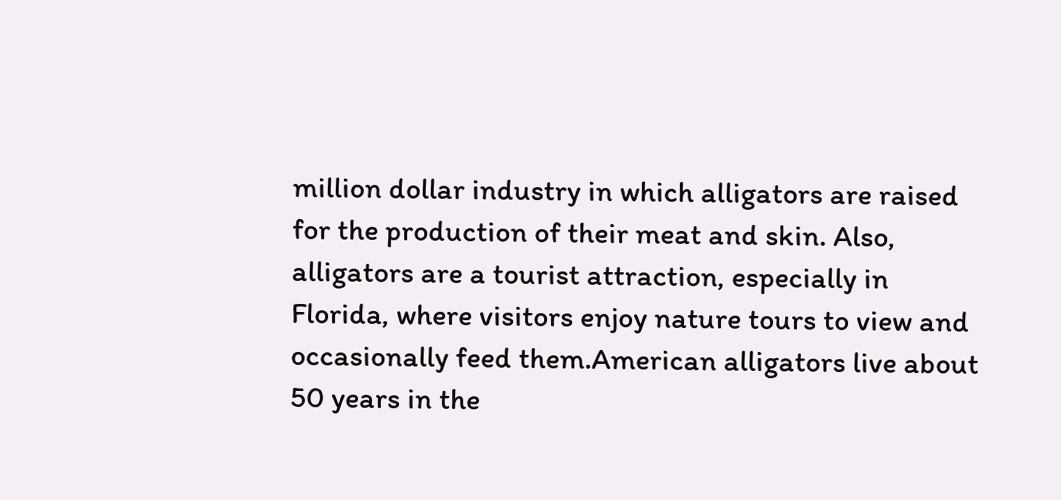million dollar industry in which alligators are raised for the production of their meat and skin. Also, alligators are a tourist attraction, especially in Florida, where visitors enjoy nature tours to view and occasionally feed them.American alligators live about 50 years in the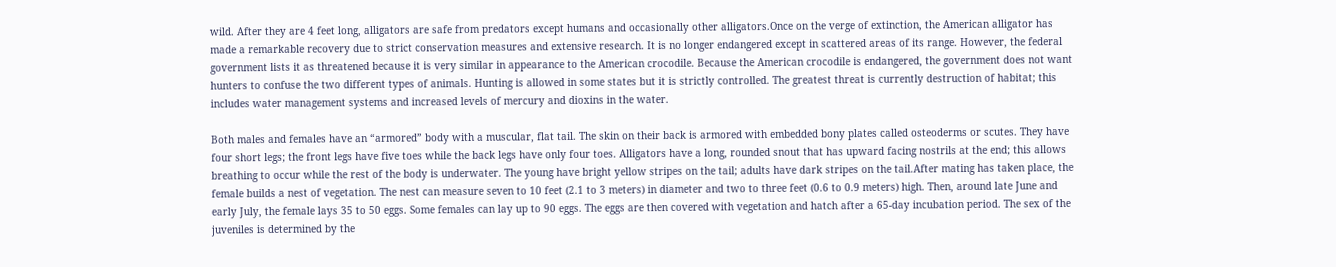wild. After they are 4 feet long, alligators are safe from predators except humans and occasionally other alligators.Once on the verge of extinction, the American alligator has made a remarkable recovery due to strict conservation measures and extensive research. It is no longer endangered except in scattered areas of its range. However, the federal government lists it as threatened because it is very similar in appearance to the American crocodile. Because the American crocodile is endangered, the government does not want hunters to confuse the two different types of animals. Hunting is allowed in some states but it is strictly controlled. The greatest threat is currently destruction of habitat; this includes water management systems and increased levels of mercury and dioxins in the water.

Both males and females have an “armored” body with a muscular, flat tail. The skin on their back is armored with embedded bony plates called osteoderms or scutes. They have four short legs; the front legs have five toes while the back legs have only four toes. Alligators have a long, rounded snout that has upward facing nostrils at the end; this allows breathing to occur while the rest of the body is underwater. The young have bright yellow stripes on the tail; adults have dark stripes on the tail.After mating has taken place, the female builds a nest of vegetation. The nest can measure seven to 10 feet (2.1 to 3 meters) in diameter and two to three feet (0.6 to 0.9 meters) high. Then, around late June and early July, the female lays 35 to 50 eggs. Some females can lay up to 90 eggs. The eggs are then covered with vegetation and hatch after a 65-day incubation period. The sex of the juveniles is determined by the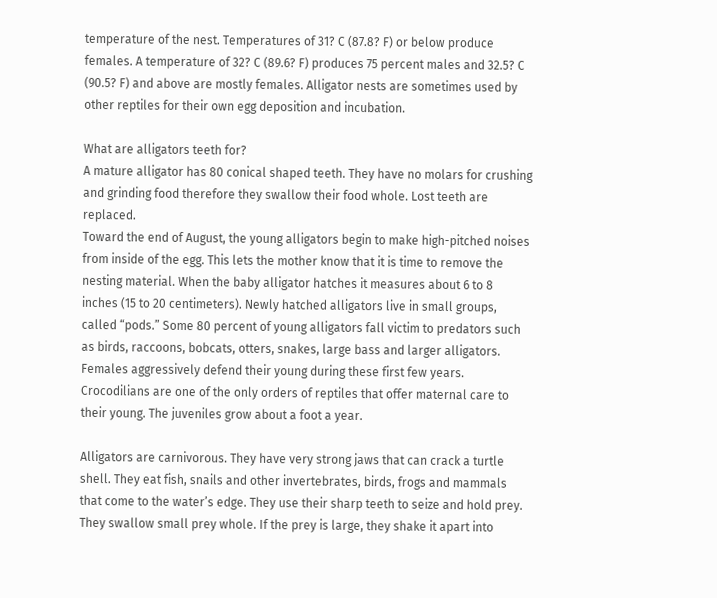temperature of the nest. Temperatures of 31? C (87.8? F) or below produce females. A temperature of 32? C (89.6? F) produces 75 percent males and 32.5? C (90.5? F) and above are mostly females. Alligator nests are sometimes used by other reptiles for their own egg deposition and incubation.

What are alligators teeth for?
A mature alligator has 80 conical shaped teeth. They have no molars for crushing and grinding food therefore they swallow their food whole. Lost teeth are replaced.
Toward the end of August, the young alligators begin to make high-pitched noises from inside of the egg. This lets the mother know that it is time to remove the nesting material. When the baby alligator hatches it measures about 6 to 8 inches (15 to 20 centimeters). Newly hatched alligators live in small groups, called “pods.” Some 80 percent of young alligators fall victim to predators such as birds, raccoons, bobcats, otters, snakes, large bass and larger alligators. Females aggressively defend their young during these first few years. Crocodilians are one of the only orders of reptiles that offer maternal care to their young. The juveniles grow about a foot a year.

Alligators are carnivorous. They have very strong jaws that can crack a turtle shell. They eat fish, snails and other invertebrates, birds, frogs and mammals that come to the water’s edge. They use their sharp teeth to seize and hold prey. They swallow small prey whole. If the prey is large, they shake it apart into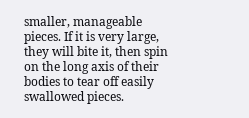smaller, manageable pieces. If it is very large, they will bite it, then spin on the long axis of their bodies to tear off easily swallowed pieces.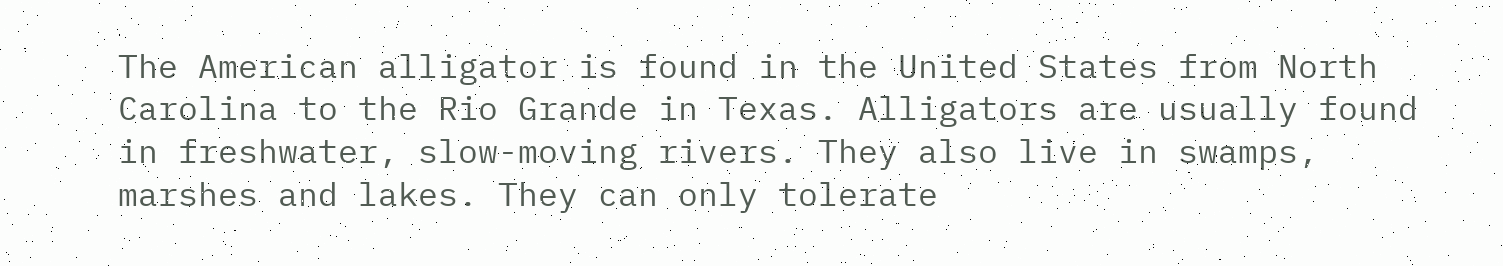The American alligator is found in the United States from North Carolina to the Rio Grande in Texas. Alligators are usually found in freshwater, slow-moving rivers. They also live in swamps, marshes and lakes. They can only tolerate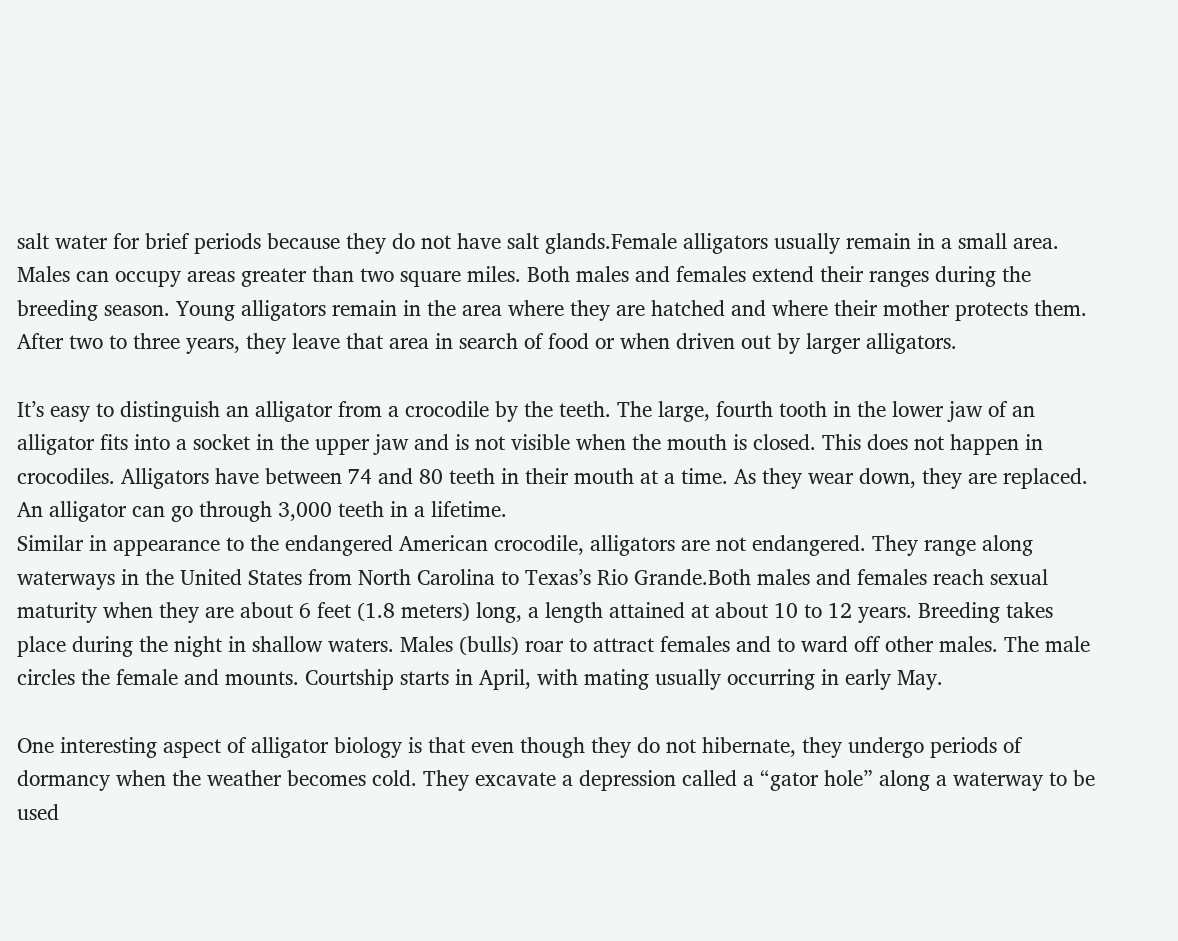salt water for brief periods because they do not have salt glands.Female alligators usually remain in a small area. Males can occupy areas greater than two square miles. Both males and females extend their ranges during the breeding season. Young alligators remain in the area where they are hatched and where their mother protects them. After two to three years, they leave that area in search of food or when driven out by larger alligators.

It’s easy to distinguish an alligator from a crocodile by the teeth. The large, fourth tooth in the lower jaw of an alligator fits into a socket in the upper jaw and is not visible when the mouth is closed. This does not happen in crocodiles. Alligators have between 74 and 80 teeth in their mouth at a time. As they wear down, they are replaced. An alligator can go through 3,000 teeth in a lifetime.
Similar in appearance to the endangered American crocodile, alligators are not endangered. They range along waterways in the United States from North Carolina to Texas’s Rio Grande.Both males and females reach sexual maturity when they are about 6 feet (1.8 meters) long, a length attained at about 10 to 12 years. Breeding takes place during the night in shallow waters. Males (bulls) roar to attract females and to ward off other males. The male circles the female and mounts. Courtship starts in April, with mating usually occurring in early May.

One interesting aspect of alligator biology is that even though they do not hibernate, they undergo periods of dormancy when the weather becomes cold. They excavate a depression called a “gator hole” along a waterway to be used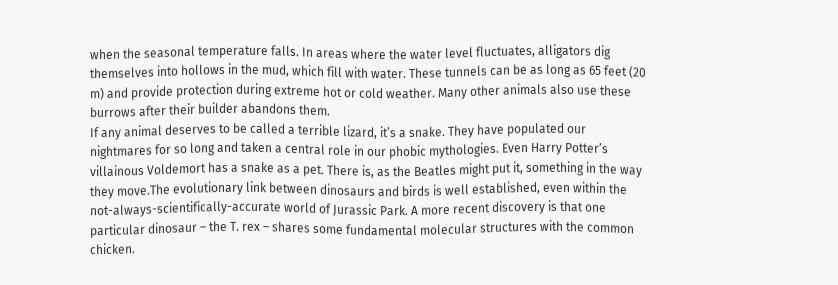when the seasonal temperature falls. In areas where the water level fluctuates, alligators dig themselves into hollows in the mud, which fill with water. These tunnels can be as long as 65 feet (20 m) and provide protection during extreme hot or cold weather. Many other animals also use these burrows after their builder abandons them.
If any animal deserves to be called a terrible lizard, it’s a snake. They have populated our nightmares for so long and taken a central role in our phobic mythologies. Even Harry Potter’s villainous Voldemort has a snake as a pet. There is, as the Beatles might put it, something in the way they move.The evolutionary link between dinosaurs and birds is well established, even within the not-always-scientifically-accurate world of Jurassic Park. A more recent discovery is that one particular dinosaur – the T. rex – shares some fundamental molecular structures with the common chicken.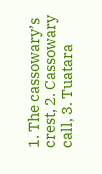1. The cassowary’s crest, 2. Cassowary call, 3. Tuatara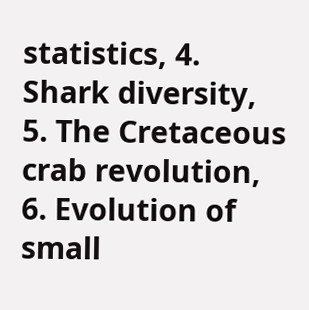statistics, 4. Shark diversity, 5. The Cretaceous crab revolution, 6. Evolution of small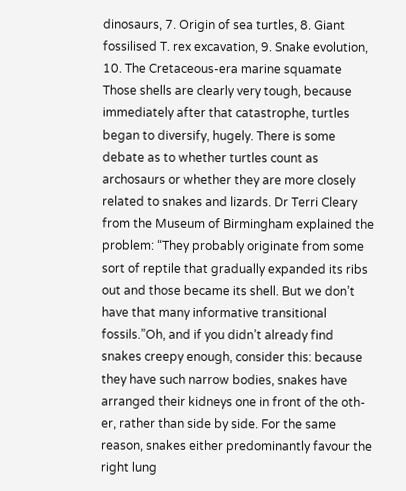dinosaurs, 7. Origin of sea turtles, 8. Giant fossilised T. rex excavation, 9. Snake evolution, 10. The Cretaceous-era marine squamate
Those shells are clearly very tough, because immediately after that catastrophe, turtles began to diversify, hugely. There is some debate as to whether turtles count as archosaurs or whether they are more closely related to snakes and lizards. Dr Terri Cleary from the Museum of Birmingham explained the problem: “They probably originate from some sort of reptile that gradually expanded its ribs out and those became its shell. But we don’t have that many informative transitional fossils.”Oh, and if you didn’t already find snakes creepy enough, consider this: because they have such narrow bodies, snakes have arranged their kidneys one in front of the oth-er, rather than side by side. For the same reason, snakes either predominantly favour the right lung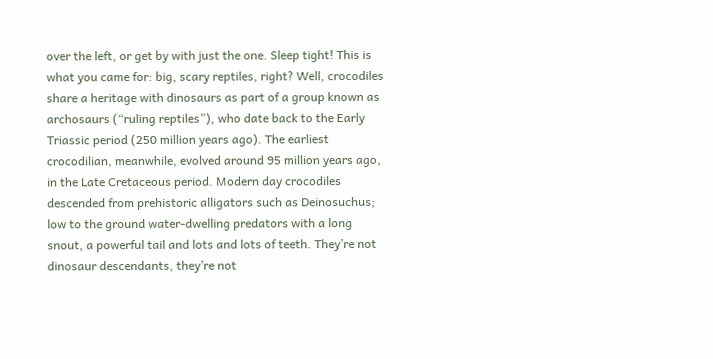over the left, or get by with just the one. Sleep tight! This is what you came for: big, scary reptiles, right? Well, crocodiles share a heritage with dinosaurs as part of a group known as archosaurs (“ruling reptiles”), who date back to the Early Triassic period (250 million years ago). The earliest crocodilian, meanwhile, evolved around 95 million years ago, in the Late Cretaceous period. Modern day crocodiles descended from prehistoric alligators such as Deinosuchus; low to the ground water-dwelling predators with a long snout, a powerful tail and lots and lots of teeth. They’re not dinosaur descendants, they’re not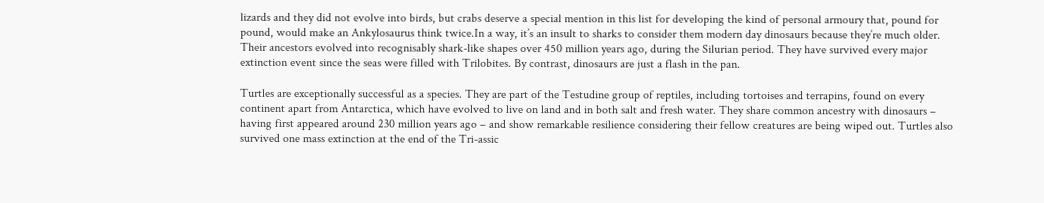lizards and they did not evolve into birds, but crabs deserve a special mention in this list for developing the kind of personal armoury that, pound for pound, would make an Ankylosaurus think twice.In a way, it’s an insult to sharks to consider them modern day dinosaurs because they’re much older. Their ancestors evolved into recognisably shark-like shapes over 450 million years ago, during the Silurian period. They have survived every major extinction event since the seas were filled with Trilobites. By contrast, dinosaurs are just a flash in the pan.

Turtles are exceptionally successful as a species. They are part of the Testudine group of reptiles, including tortoises and terrapins, found on every continent apart from Antarctica, which have evolved to live on land and in both salt and fresh water. They share common ancestry with dinosaurs – having first appeared around 230 million years ago – and show remarkable resilience considering their fellow creatures are being wiped out. Turtles also survived one mass extinction at the end of the Tri-assic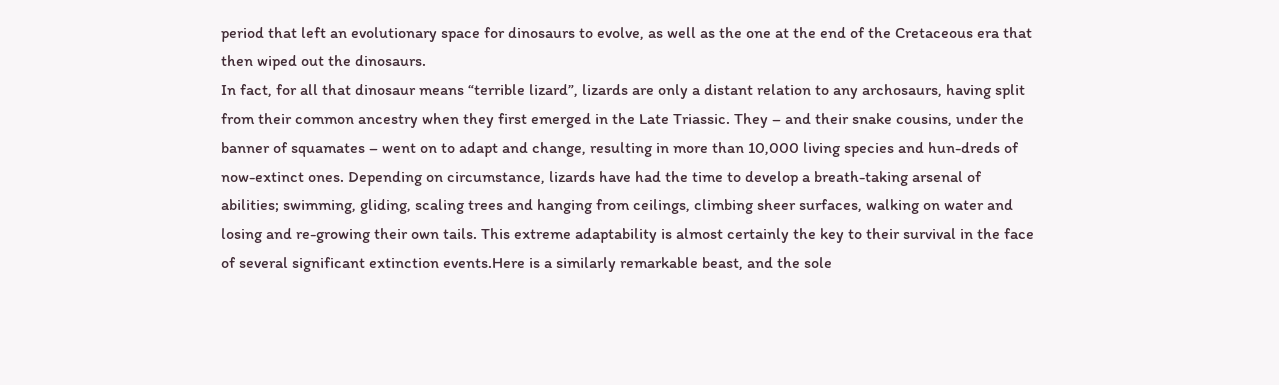period that left an evolutionary space for dinosaurs to evolve, as well as the one at the end of the Cretaceous era that then wiped out the dinosaurs.
In fact, for all that dinosaur means “terrible lizard”, lizards are only a distant relation to any archosaurs, having split from their common ancestry when they first emerged in the Late Triassic. They – and their snake cousins, under the banner of squamates – went on to adapt and change, resulting in more than 10,000 living species and hun-dreds of now-extinct ones. Depending on circumstance, lizards have had the time to develop a breath-taking arsenal of abilities; swimming, gliding, scaling trees and hanging from ceilings, climbing sheer surfaces, walking on water and losing and re-growing their own tails. This extreme adaptability is almost certainly the key to their survival in the face of several significant extinction events.Here is a similarly remarkable beast, and the sole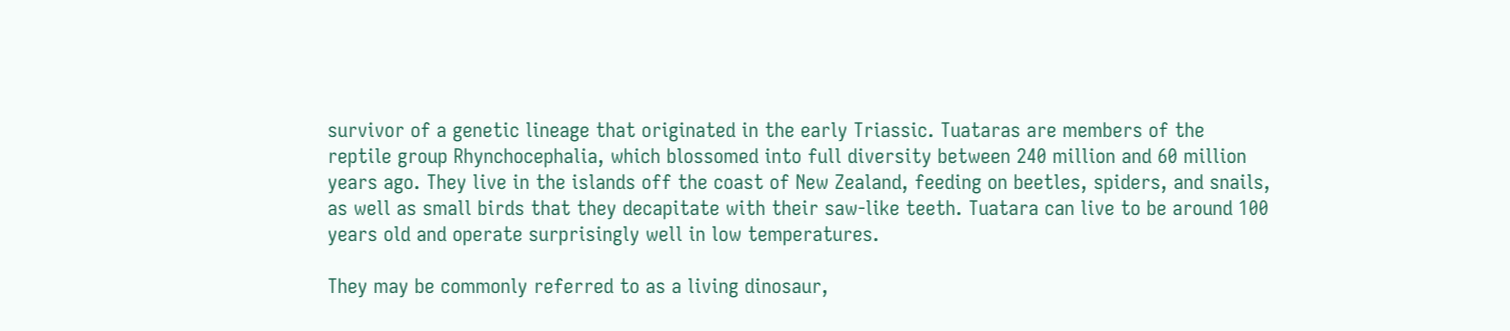survivor of a genetic lineage that originated in the early Triassic. Tuataras are members of the reptile group Rhynchocephalia, which blossomed into full diversity between 240 million and 60 million
years ago. They live in the islands off the coast of New Zealand, feeding on beetles, spiders, and snails, as well as small birds that they decapitate with their saw-like teeth. Tuatara can live to be around 100 years old and operate surprisingly well in low temperatures.

They may be commonly referred to as a living dinosaur,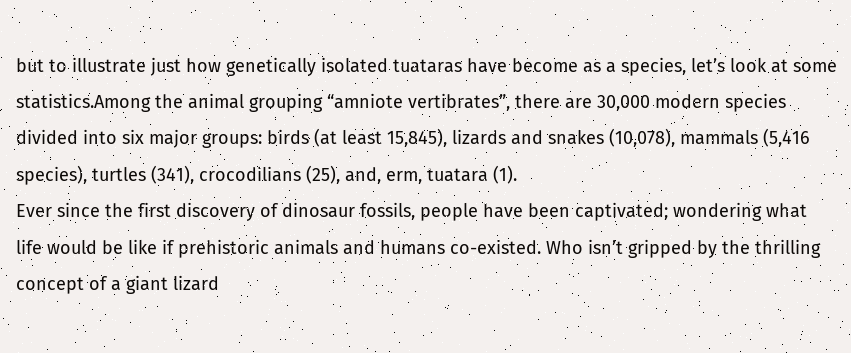but to illustrate just how genetically isolated tuataras have become as a species, let’s look at some statistics.Among the animal grouping “amniote vertibrates”, there are 30,000 modern species divided into six major groups: birds (at least 15,845), lizards and snakes (10,078), mammals (5,416 species), turtles (341), crocodilians (25), and, erm, tuatara (1).
Ever since the first discovery of dinosaur fossils, people have been captivated; wondering what life would be like if prehistoric animals and humans co-existed. Who isn’t gripped by the thrilling concept of a giant lizard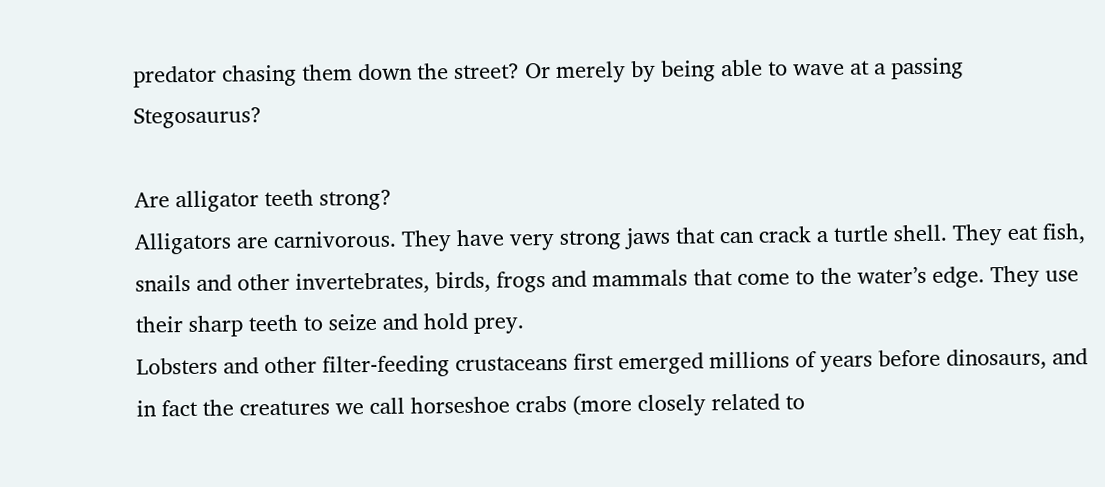predator chasing them down the street? Or merely by being able to wave at a passing Stegosaurus?

Are alligator teeth strong?
Alligators are carnivorous. They have very strong jaws that can crack a turtle shell. They eat fish, snails and other invertebrates, birds, frogs and mammals that come to the water’s edge. They use their sharp teeth to seize and hold prey.
Lobsters and other filter-feeding crustaceans first emerged millions of years before dinosaurs, and in fact the creatures we call horseshoe crabs (more closely related to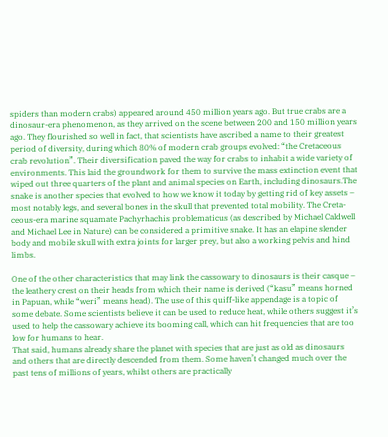spiders than modern crabs) appeared around 450 million years ago. But true crabs are a dinosaur-era phenomenon, as they arrived on the scene between 200 and 150 million years ago. They flourished so well in fact, that scientists have ascribed a name to their greatest period of diversity, during which 80% of modern crab groups evolved: “the Cretaceous crab revolution”. Their diversification paved the way for crabs to inhabit a wide variety of environments. This laid the groundwork for them to survive the mass extinction event that wiped out three quarters of the plant and animal species on Earth, including dinosaurs.The snake is another species that evolved to how we know it today by getting rid of key assets – most notably legs, and several bones in the skull that prevented total mobility. The Creta-ceous-era marine squamate Pachyrhachis problematicus (as described by Michael Caldwell and Michael Lee in Nature) can be considered a primitive snake. It has an elapine slender body and mobile skull with extra joints for larger prey, but also a working pelvis and hind limbs.

One of the other characteristics that may link the cassowary to dinosaurs is their casque – the leathery crest on their heads from which their name is derived (“kasu” means horned in Papuan, while “weri” means head). The use of this quiff-like appendage is a topic of some debate. Some scientists believe it can be used to reduce heat, while others suggest it’s used to help the cassowary achieve its booming call, which can hit frequencies that are too low for humans to hear.
That said, humans already share the planet with species that are just as old as dinosaurs and others that are directly descended from them. Some haven’t changed much over the past tens of millions of years, whilst others are practically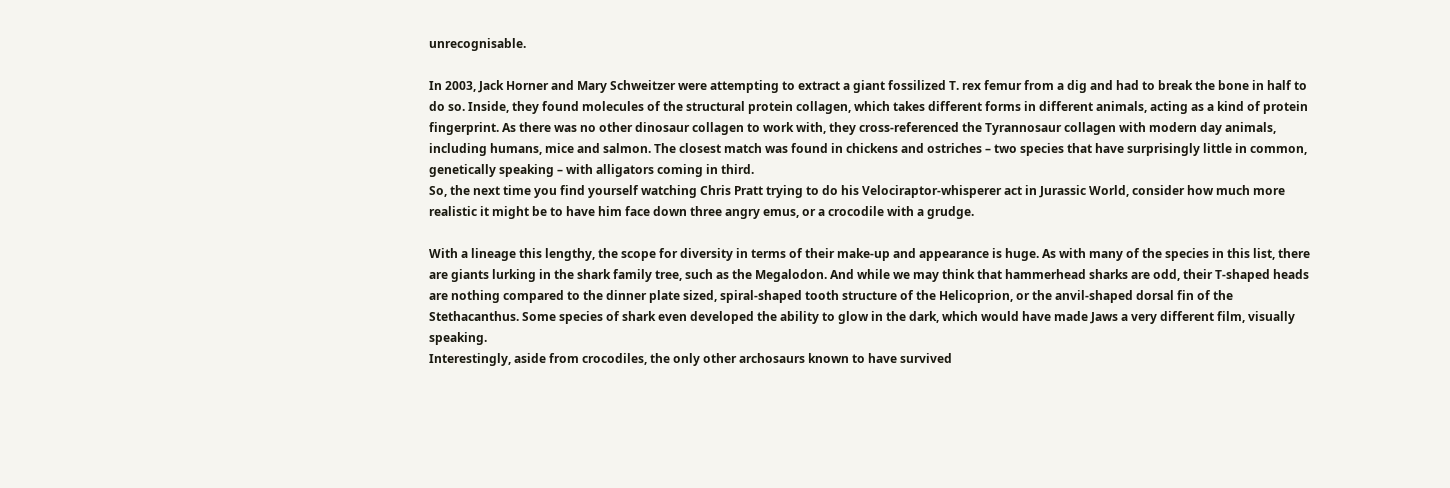unrecognisable.

In 2003, Jack Horner and Mary Schweitzer were attempting to extract a giant fossilized T. rex femur from a dig and had to break the bone in half to do so. Inside, they found molecules of the structural protein collagen, which takes different forms in different animals, acting as a kind of protein fingerprint. As there was no other dinosaur collagen to work with, they cross-referenced the Tyrannosaur collagen with modern day animals, including humans, mice and salmon. The closest match was found in chickens and ostriches – two species that have surprisingly little in common, genetically speaking – with alligators coming in third.
So, the next time you find yourself watching Chris Pratt trying to do his Velociraptor-whisperer act in Jurassic World, consider how much more realistic it might be to have him face down three angry emus, or a crocodile with a grudge.

With a lineage this lengthy, the scope for diversity in terms of their make-up and appearance is huge. As with many of the species in this list, there are giants lurking in the shark family tree, such as the Megalodon. And while we may think that hammerhead sharks are odd, their T-shaped heads are nothing compared to the dinner plate sized, spiral-shaped tooth structure of the Helicoprion, or the anvil-shaped dorsal fin of the Stethacanthus. Some species of shark even developed the ability to glow in the dark, which would have made Jaws a very different film, visually speaking.
Interestingly, aside from crocodiles, the only other archosaurs known to have survived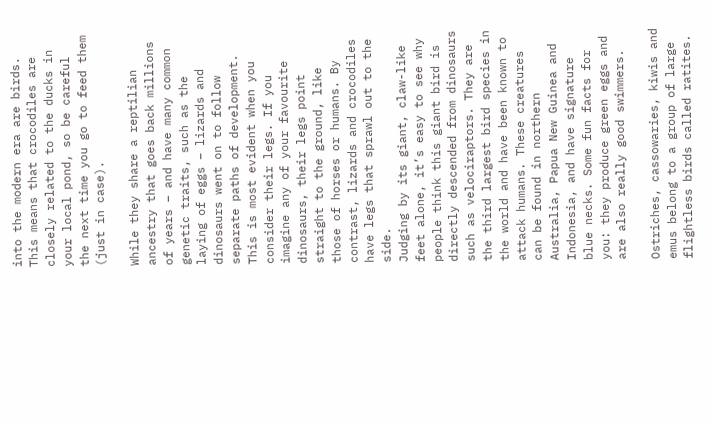into the modern era are birds. This means that crocodiles are closely related to the ducks in your local pond, so be careful the next time you go to feed them (just in case).

While they share a reptilian ancestry that goes back millions of years – and have many common genetic traits, such as the laying of eggs – lizards and dinosaurs went on to follow separate paths of development. This is most evident when you consider their legs. If you imagine any of your favourite dinosaurs, their legs point straight to the ground, like those of horses or humans. By contrast, lizards and crocodiles have legs that sprawl out to the side.
Judging by its giant, claw-like feet alone, it’s easy to see why people think this giant bird is directly descended from dinosaurs such as velociraptors. They are the third largest bird species in the world and have been known to attack humans. These creatures can be found in northern Australia, Papua New Guinea and Indonesia, and have signature blue necks. Some fun facts for you: they produce green eggs and are also really good swimmers.

Ostriches, cassowaries, kiwis and emus belong to a group of large flightless birds called ratites.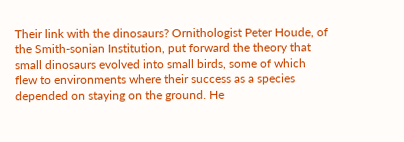Their link with the dinosaurs? Ornithologist Peter Houde, of the Smith-sonian Institution, put forward the theory that small dinosaurs evolved into small birds, some of which flew to environments where their success as a species depended on staying on the ground. He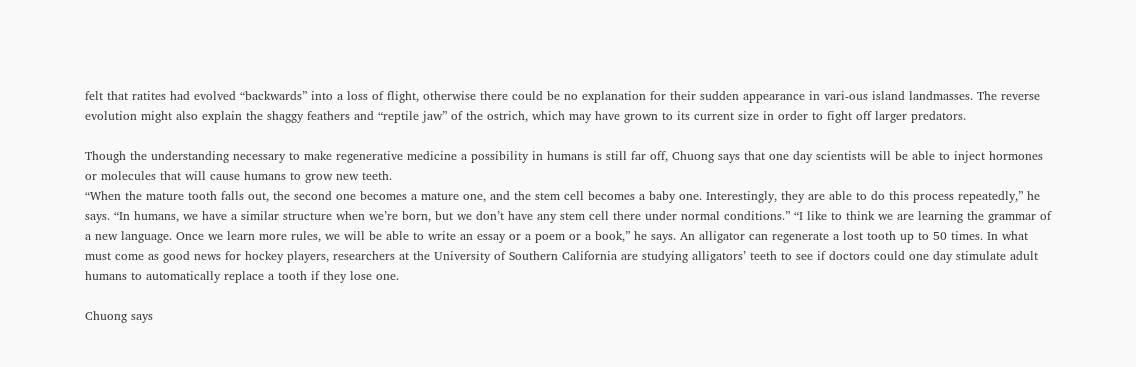felt that ratites had evolved “backwards” into a loss of flight, otherwise there could be no explanation for their sudden appearance in vari-ous island landmasses. The reverse evolution might also explain the shaggy feathers and “reptile jaw” of the ostrich, which may have grown to its current size in order to fight off larger predators.

Though the understanding necessary to make regenerative medicine a possibility in humans is still far off, Chuong says that one day scientists will be able to inject hormones or molecules that will cause humans to grow new teeth.
“When the mature tooth falls out, the second one becomes a mature one, and the stem cell becomes a baby one. Interestingly, they are able to do this process repeatedly,” he says. “In humans, we have a similar structure when we’re born, but we don’t have any stem cell there under normal conditions.” “I like to think we are learning the grammar of a new language. Once we learn more rules, we will be able to write an essay or a poem or a book,” he says. An alligator can regenerate a lost tooth up to 50 times. In what must come as good news for hockey players, researchers at the University of Southern California are studying alligators’ teeth to see if doctors could one day stimulate adult humans to automatically replace a tooth if they lose one.

Chuong says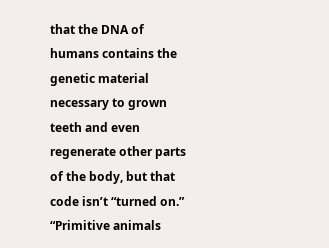that the DNA of humans contains the genetic material necessary to grown teeth and even regenerate other parts of the body, but that code isn’t “turned on.” “Primitive animals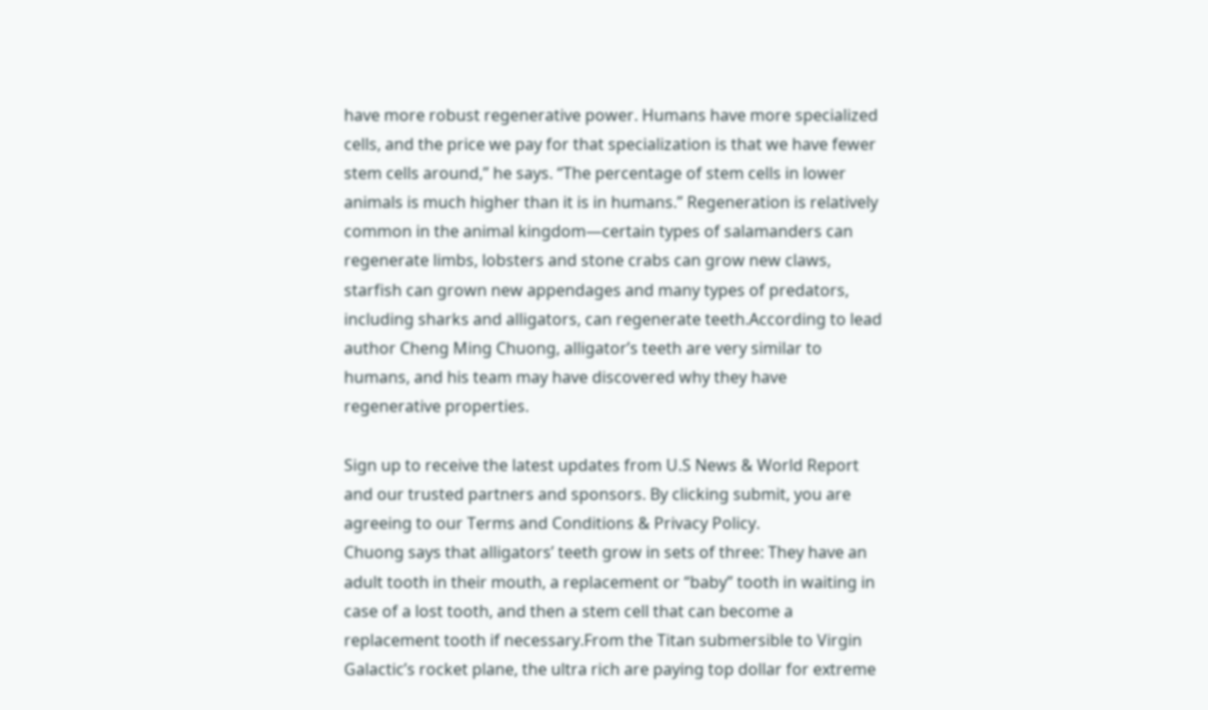have more robust regenerative power. Humans have more specialized cells, and the price we pay for that specialization is that we have fewer stem cells around,” he says. “The percentage of stem cells in lower animals is much higher than it is in humans.” Regeneration is relatively common in the animal kingdom—certain types of salamanders can regenerate limbs, lobsters and stone crabs can grow new claws, starfish can grown new appendages and many types of predators, including sharks and alligators, can regenerate teeth.According to lead author Cheng Ming Chuong, alligator’s teeth are very similar to humans, and his team may have discovered why they have regenerative properties.

Sign up to receive the latest updates from U.S News & World Report and our trusted partners and sponsors. By clicking submit, you are agreeing to our Terms and Conditions & Privacy Policy.
Chuong says that alligators’ teeth grow in sets of three: They have an adult tooth in their mouth, a replacement or “baby” tooth in waiting in case of a lost tooth, and then a stem cell that can become a replacement tooth if necessary.From the Titan submersible to Virgin Galactic’s rocket plane, the ultra rich are paying top dollar for extreme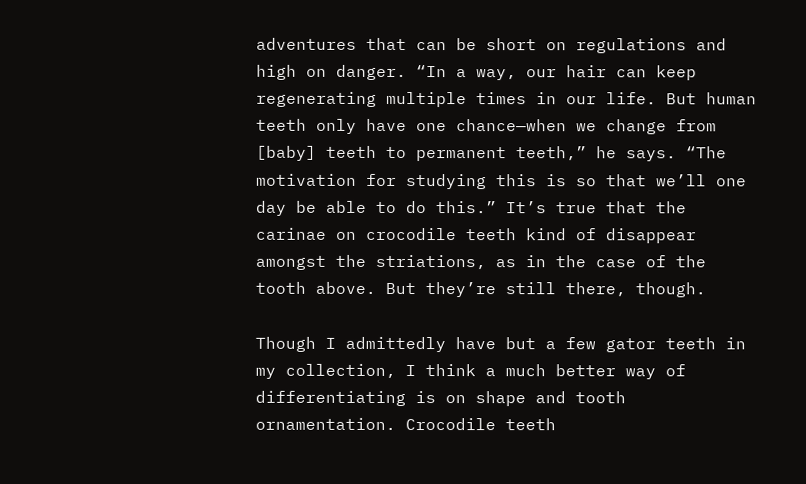adventures that can be short on regulations and high on danger. “In a way, our hair can keep regenerating multiple times in our life. But human teeth only have one chance—when we change from [baby] teeth to permanent teeth,” he says. “The motivation for studying this is so that we’ll one day be able to do this.” It’s true that the carinae on crocodile teeth kind of disappear amongst the striations, as in the case of the tooth above. But they’re still there, though.

Though I admittedly have but a few gator teeth in my collection, I think a much better way of differentiating is on shape and tooth ornamentation. Crocodile teeth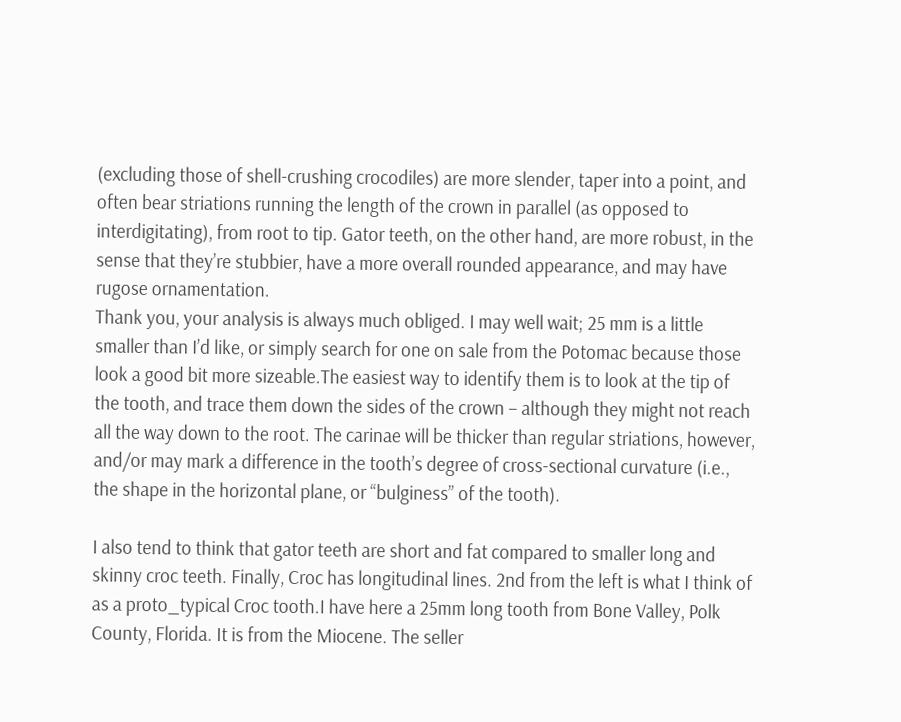(excluding those of shell-crushing crocodiles) are more slender, taper into a point, and often bear striations running the length of the crown in parallel (as opposed to interdigitating), from root to tip. Gator teeth, on the other hand, are more robust, in the sense that they’re stubbier, have a more overall rounded appearance, and may have rugose ornamentation.
Thank you, your analysis is always much obliged. I may well wait; 25 mm is a little smaller than I’d like, or simply search for one on sale from the Potomac because those look a good bit more sizeable.The easiest way to identify them is to look at the tip of the tooth, and trace them down the sides of the crown – although they might not reach all the way down to the root. The carinae will be thicker than regular striations, however, and/or may mark a difference in the tooth’s degree of cross-sectional curvature (i.e., the shape in the horizontal plane, or “bulginess” of the tooth).

I also tend to think that gator teeth are short and fat compared to smaller long and skinny croc teeth. Finally, Croc has longitudinal lines. 2nd from the left is what I think of as a proto_typical Croc tooth.I have here a 25mm long tooth from Bone Valley, Polk County, Florida. It is from the Miocene. The seller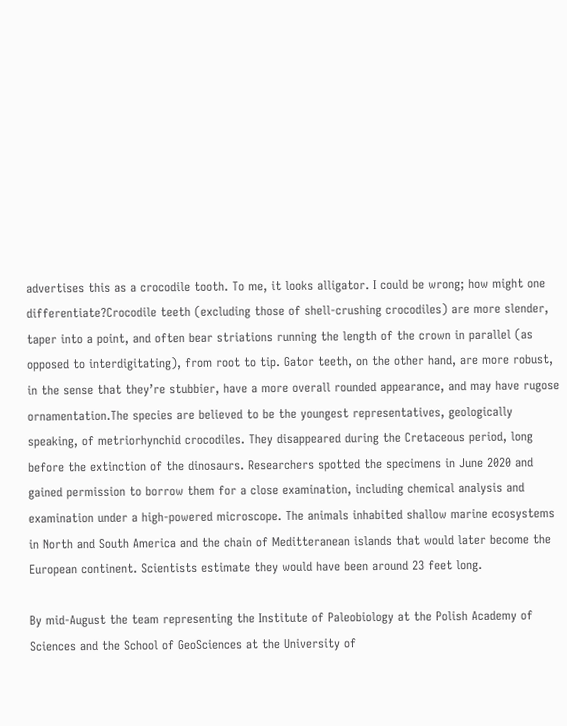advertises this as a crocodile tooth. To me, it looks alligator. I could be wrong; how might one differentiate?Crocodile teeth (excluding those of shell-crushing crocodiles) are more slender, taper into a point, and often bear striations running the length of the crown in parallel (as opposed to interdigitating), from root to tip. Gator teeth, on the other hand, are more robust, in the sense that they’re stubbier, have a more overall rounded appearance, and may have rugose ornamentation.The species are believed to be the youngest representatives, geologically speaking, of metriorhynchid crocodiles. They disappeared during the Cretaceous period, long before the extinction of the dinosaurs. Researchers spotted the specimens in June 2020 and gained permission to borrow them for a close examination, including chemical analysis and examination under a high-powered microscope. The animals inhabited shallow marine ecosystems in North and South America and the chain of Meditteranean islands that would later become the European continent. Scientists estimate they would have been around 23 feet long.

By mid-August the team representing the Institute of Paleobiology at the Polish Academy of Sciences and the School of GeoSciences at the University of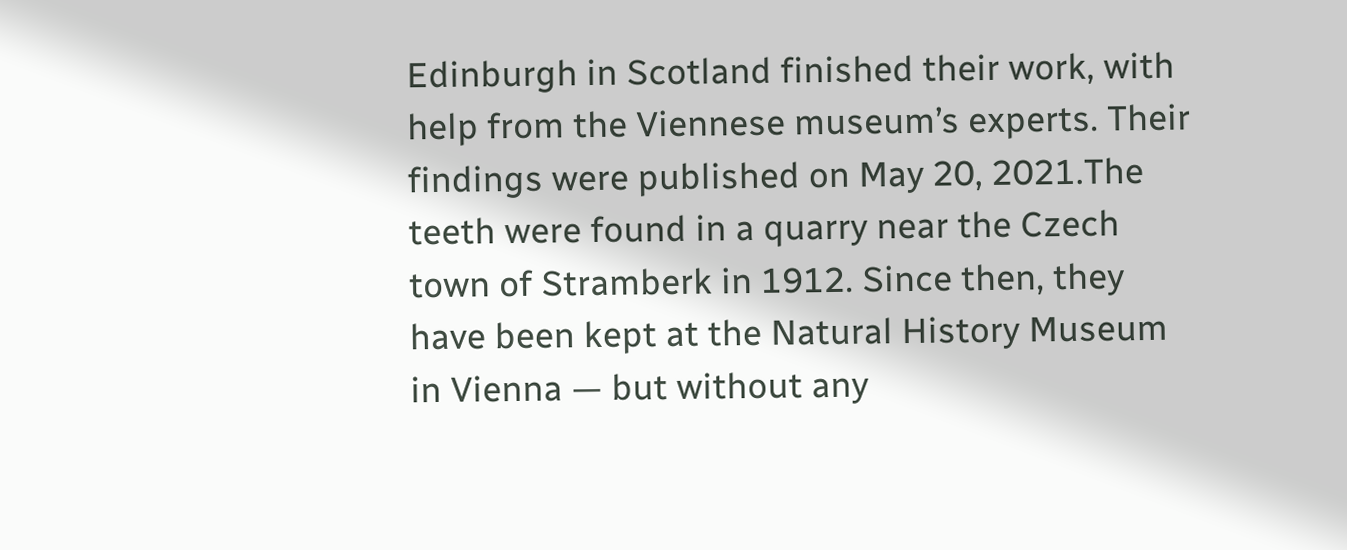Edinburgh in Scotland finished their work, with help from the Viennese museum’s experts. Their findings were published on May 20, 2021.The teeth were found in a quarry near the Czech town of Stramberk in 1912. Since then, they have been kept at the Natural History Museum in Vienna — but without any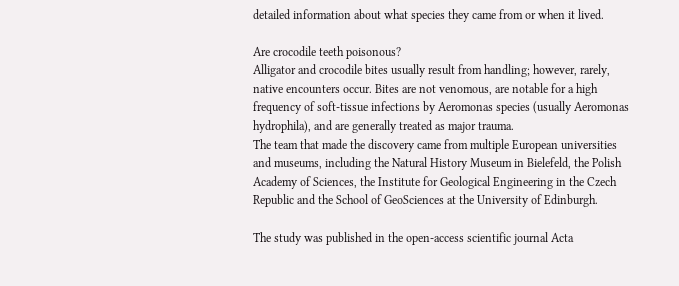detailed information about what species they came from or when it lived.

Are crocodile teeth poisonous?
Alligator and crocodile bites usually result from handling; however, rarely, native encounters occur. Bites are not venomous, are notable for a high frequency of soft-tissue infections by Aeromonas species (usually Aeromonas hydrophila), and are generally treated as major trauma.
The team that made the discovery came from multiple European universities and museums, including the Natural History Museum in Bielefeld, the Polish Academy of Sciences, the Institute for Geological Engineering in the Czech Republic and the School of GeoSciences at the University of Edinburgh.

The study was published in the open-access scientific journal Acta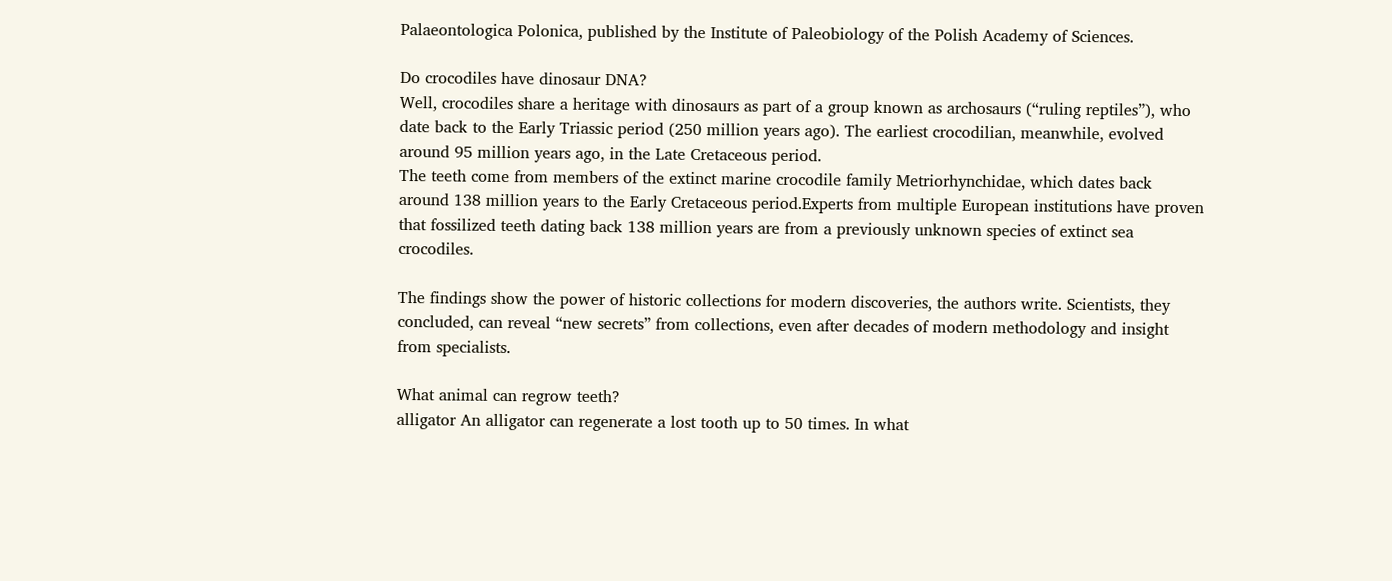Palaeontologica Polonica, published by the Institute of Paleobiology of the Polish Academy of Sciences.

Do crocodiles have dinosaur DNA?
Well, crocodiles share a heritage with dinosaurs as part of a group known as archosaurs (“ruling reptiles”), who date back to the Early Triassic period (250 million years ago). The earliest crocodilian, meanwhile, evolved around 95 million years ago, in the Late Cretaceous period.
The teeth come from members of the extinct marine crocodile family Metriorhynchidae, which dates back around 138 million years to the Early Cretaceous period.Experts from multiple European institutions have proven that fossilized teeth dating back 138 million years are from a previously unknown species of extinct sea crocodiles.

The findings show the power of historic collections for modern discoveries, the authors write. Scientists, they concluded, can reveal “new secrets” from collections, even after decades of modern methodology and insight from specialists.

What animal can regrow teeth?
alligator An alligator can regenerate a lost tooth up to 50 times. In what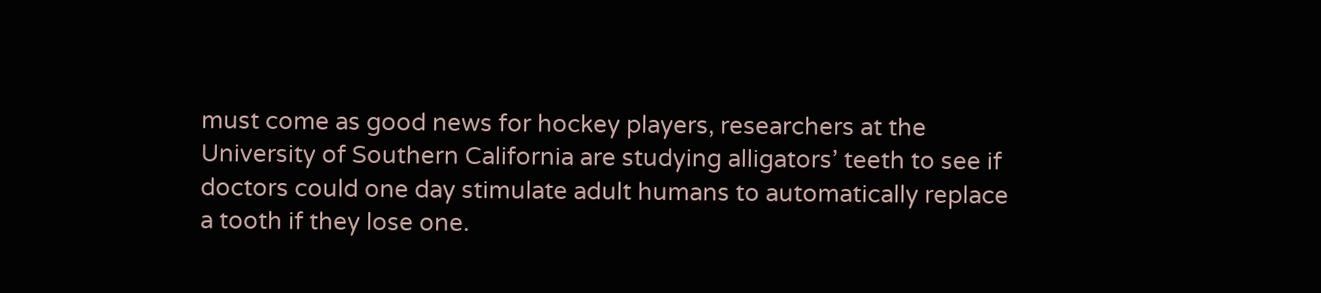must come as good news for hockey players, researchers at the University of Southern California are studying alligators’ teeth to see if doctors could one day stimulate adult humans to automatically replace a tooth if they lose one.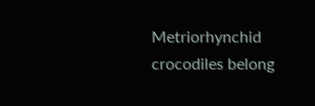Metriorhynchid crocodiles belong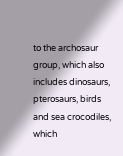to the archosaur group, which also includes dinosaurs, pterosaurs, birds and sea crocodiles, which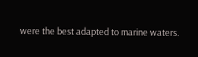were the best adapted to marine waters.